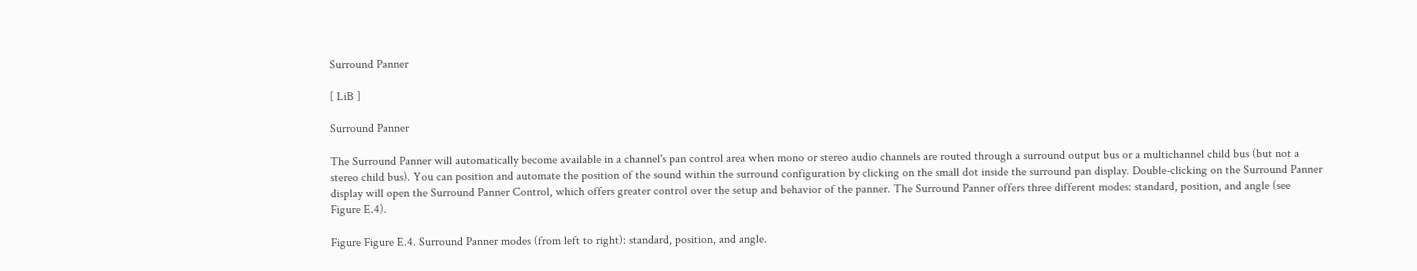Surround Panner

[ LiB ]

Surround Panner

The Surround Panner will automatically become available in a channel's pan control area when mono or stereo audio channels are routed through a surround output bus or a multichannel child bus (but not a stereo child bus). You can position and automate the position of the sound within the surround configuration by clicking on the small dot inside the surround pan display. Double-clicking on the Surround Panner display will open the Surround Panner Control, which offers greater control over the setup and behavior of the panner. The Surround Panner offers three different modes: standard, position, and angle (see Figure E.4).

Figure Figure E.4. Surround Panner modes (from left to right): standard, position, and angle.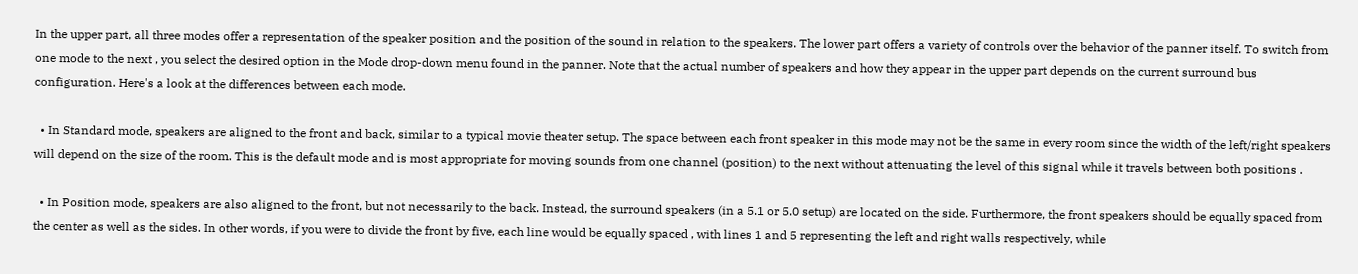In the upper part, all three modes offer a representation of the speaker position and the position of the sound in relation to the speakers. The lower part offers a variety of controls over the behavior of the panner itself. To switch from one mode to the next , you select the desired option in the Mode drop-down menu found in the panner. Note that the actual number of speakers and how they appear in the upper part depends on the current surround bus configuration. Here's a look at the differences between each mode.

  • In Standard mode, speakers are aligned to the front and back, similar to a typical movie theater setup. The space between each front speaker in this mode may not be the same in every room since the width of the left/right speakers will depend on the size of the room. This is the default mode and is most appropriate for moving sounds from one channel (position) to the next without attenuating the level of this signal while it travels between both positions .

  • In Position mode, speakers are also aligned to the front, but not necessarily to the back. Instead, the surround speakers (in a 5.1 or 5.0 setup) are located on the side. Furthermore, the front speakers should be equally spaced from the center as well as the sides. In other words, if you were to divide the front by five, each line would be equally spaced , with lines 1 and 5 representing the left and right walls respectively, while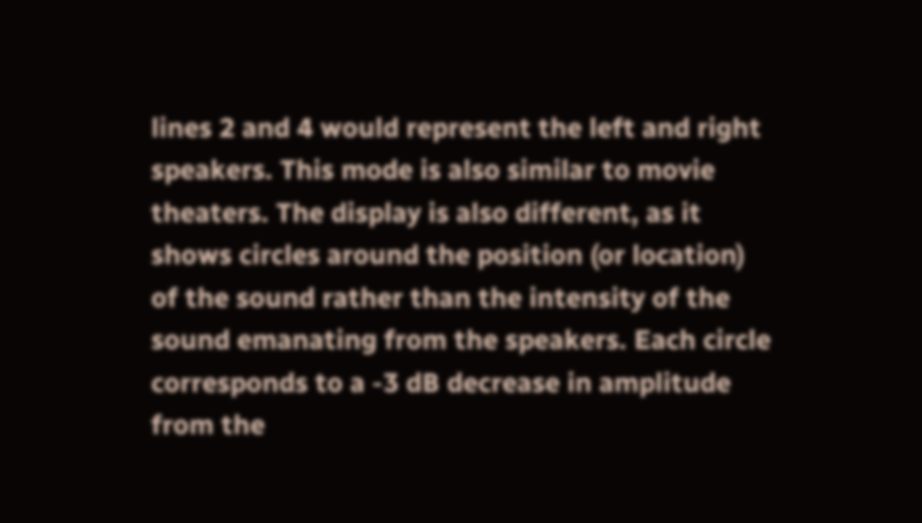lines 2 and 4 would represent the left and right speakers. This mode is also similar to movie theaters. The display is also different, as it shows circles around the position (or location) of the sound rather than the intensity of the sound emanating from the speakers. Each circle corresponds to a -3 dB decrease in amplitude from the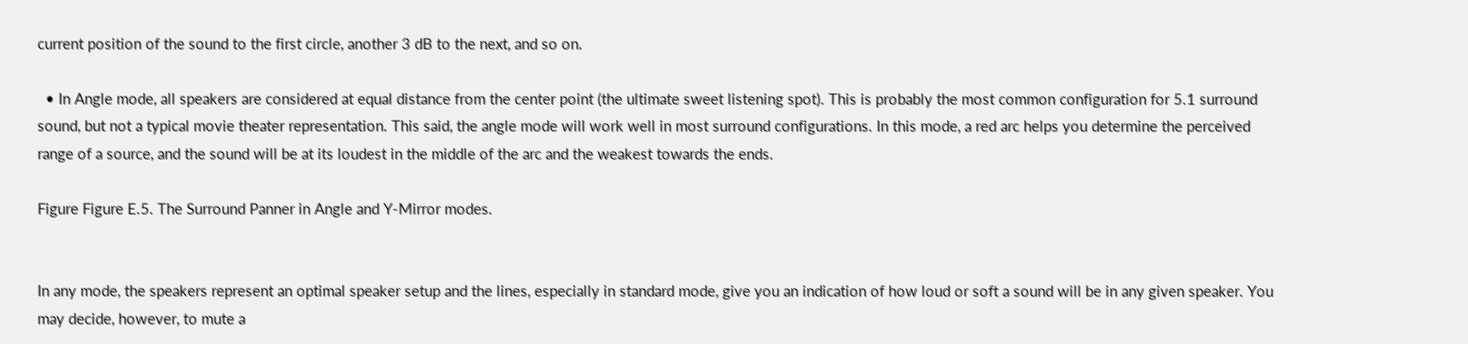current position of the sound to the first circle, another 3 dB to the next, and so on.

  • In Angle mode, all speakers are considered at equal distance from the center point (the ultimate sweet listening spot). This is probably the most common configuration for 5.1 surround sound, but not a typical movie theater representation. This said, the angle mode will work well in most surround configurations. In this mode, a red arc helps you determine the perceived range of a source, and the sound will be at its loudest in the middle of the arc and the weakest towards the ends.

Figure Figure E.5. The Surround Panner in Angle and Y-Mirror modes.


In any mode, the speakers represent an optimal speaker setup and the lines, especially in standard mode, give you an indication of how loud or soft a sound will be in any given speaker. You may decide, however, to mute a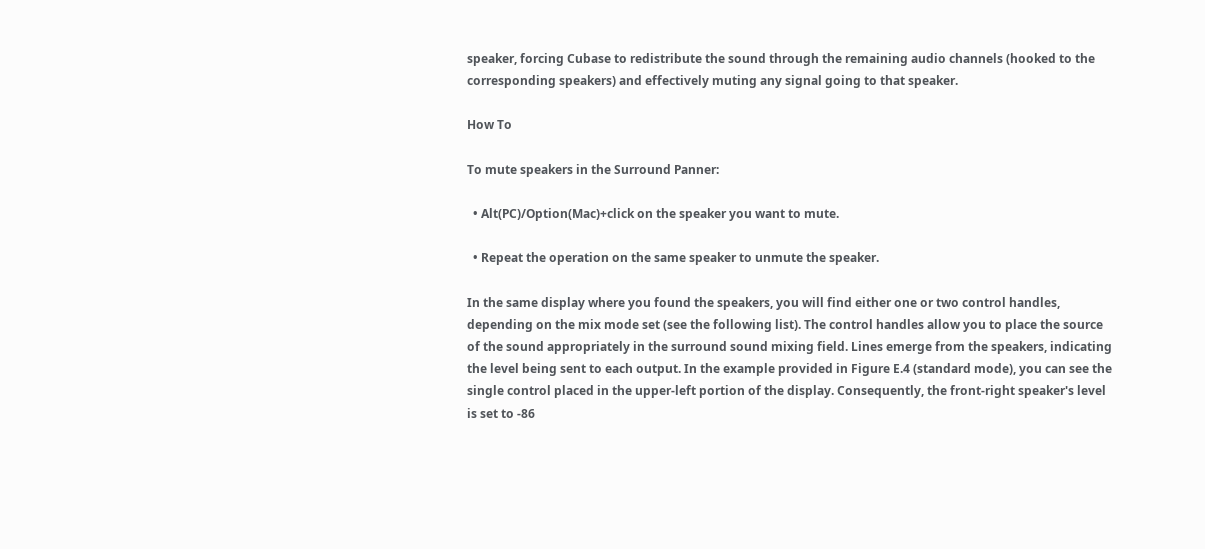speaker, forcing Cubase to redistribute the sound through the remaining audio channels (hooked to the corresponding speakers) and effectively muting any signal going to that speaker.

How To

To mute speakers in the Surround Panner:

  • Alt(PC)/Option(Mac)+click on the speaker you want to mute.

  • Repeat the operation on the same speaker to unmute the speaker.

In the same display where you found the speakers, you will find either one or two control handles, depending on the mix mode set (see the following list). The control handles allow you to place the source of the sound appropriately in the surround sound mixing field. Lines emerge from the speakers, indicating the level being sent to each output. In the example provided in Figure E.4 (standard mode), you can see the single control placed in the upper-left portion of the display. Consequently, the front-right speaker's level is set to -86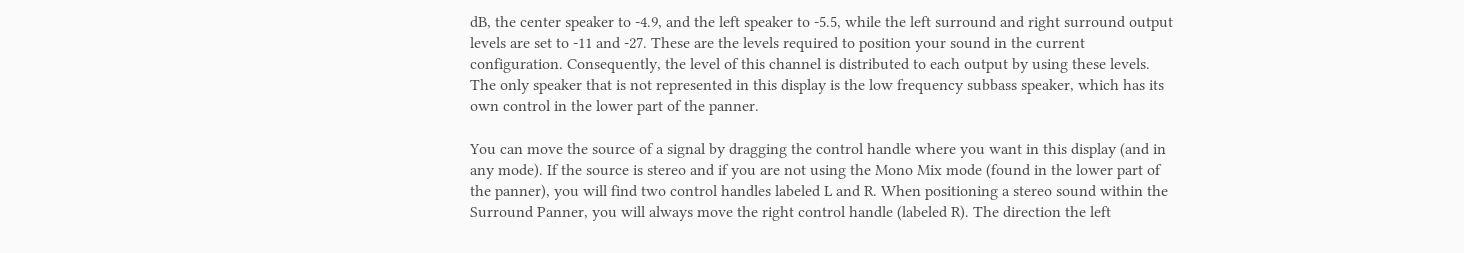dB, the center speaker to -4.9, and the left speaker to -5.5, while the left surround and right surround output levels are set to -11 and -27. These are the levels required to position your sound in the current configuration. Consequently, the level of this channel is distributed to each output by using these levels. The only speaker that is not represented in this display is the low frequency subbass speaker, which has its own control in the lower part of the panner.

You can move the source of a signal by dragging the control handle where you want in this display (and in any mode). If the source is stereo and if you are not using the Mono Mix mode (found in the lower part of the panner), you will find two control handles labeled L and R. When positioning a stereo sound within the Surround Panner, you will always move the right control handle (labeled R). The direction the left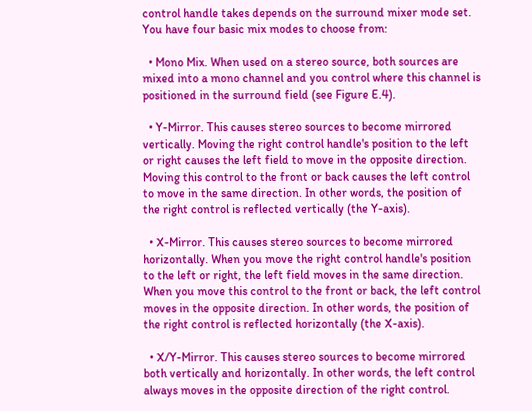control handle takes depends on the surround mixer mode set. You have four basic mix modes to choose from:

  • Mono Mix. When used on a stereo source, both sources are mixed into a mono channel and you control where this channel is positioned in the surround field (see Figure E.4).

  • Y-Mirror. This causes stereo sources to become mirrored vertically. Moving the right control handle's position to the left or right causes the left field to move in the opposite direction. Moving this control to the front or back causes the left control to move in the same direction. In other words, the position of the right control is reflected vertically (the Y-axis).

  • X-Mirror. This causes stereo sources to become mirrored horizontally. When you move the right control handle's position to the left or right, the left field moves in the same direction. When you move this control to the front or back, the left control moves in the opposite direction. In other words, the position of the right control is reflected horizontally (the X-axis).

  • X/Y-Mirror. This causes stereo sources to become mirrored both vertically and horizontally. In other words, the left control always moves in the opposite direction of the right control.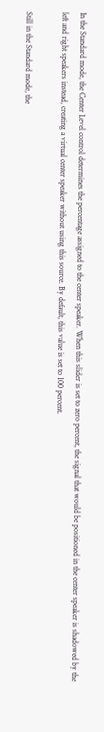In the Standard mode, the Center Level control determines the percentage assigned to the center speaker. When this slider is set to zero percent, the signal that would be positioned in the center speaker is shadowed by the left and right speakers instead, creating a virtual center speaker without using this source. By default, this value is set to 100 percent.

Still in the Standard mode, the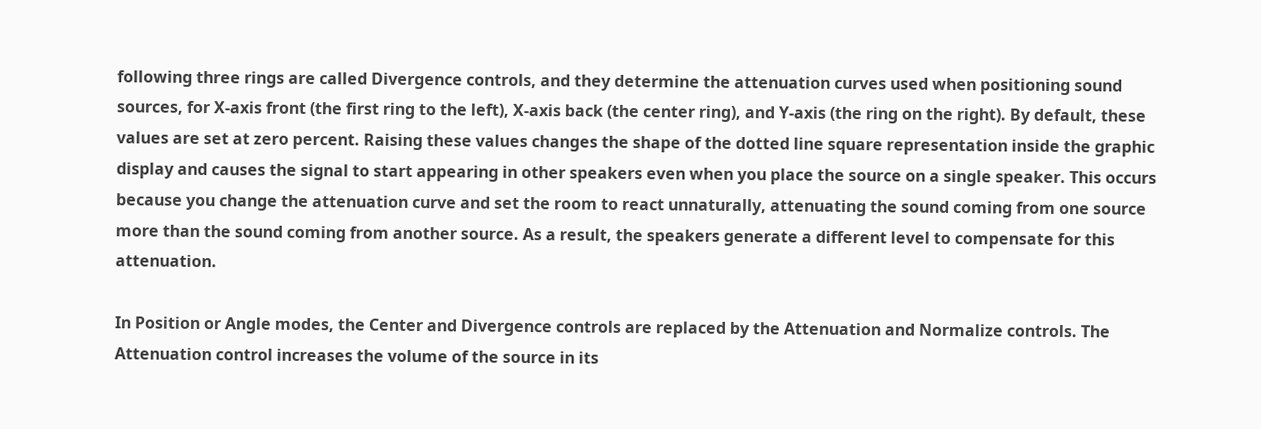following three rings are called Divergence controls, and they determine the attenuation curves used when positioning sound sources, for X-axis front (the first ring to the left), X-axis back (the center ring), and Y-axis (the ring on the right). By default, these values are set at zero percent. Raising these values changes the shape of the dotted line square representation inside the graphic display and causes the signal to start appearing in other speakers even when you place the source on a single speaker. This occurs because you change the attenuation curve and set the room to react unnaturally, attenuating the sound coming from one source more than the sound coming from another source. As a result, the speakers generate a different level to compensate for this attenuation.

In Position or Angle modes, the Center and Divergence controls are replaced by the Attenuation and Normalize controls. The Attenuation control increases the volume of the source in its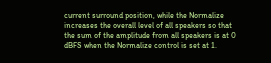current surround position, while the Normalize increases the overall level of all speakers so that the sum of the amplitude from all speakers is at 0 dBFS when the Normalize control is set at 1.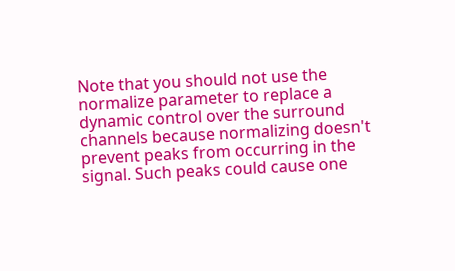Note that you should not use the normalize parameter to replace a dynamic control over the surround channels because normalizing doesn't prevent peaks from occurring in the signal. Such peaks could cause one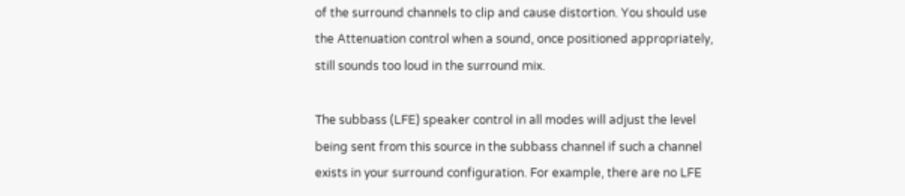of the surround channels to clip and cause distortion. You should use the Attenuation control when a sound, once positioned appropriately, still sounds too loud in the surround mix.

The subbass (LFE) speaker control in all modes will adjust the level being sent from this source in the subbass channel if such a channel exists in your surround configuration. For example, there are no LFE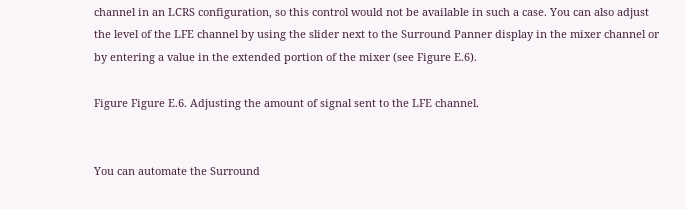channel in an LCRS configuration, so this control would not be available in such a case. You can also adjust the level of the LFE channel by using the slider next to the Surround Panner display in the mixer channel or by entering a value in the extended portion of the mixer (see Figure E.6).

Figure Figure E.6. Adjusting the amount of signal sent to the LFE channel.


You can automate the Surround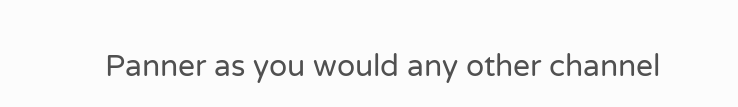Panner as you would any other channel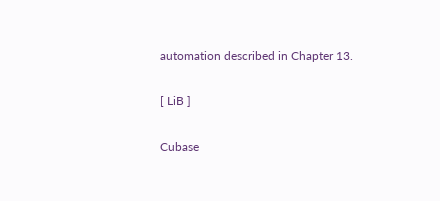automation described in Chapter 13.

[ LiB ]

Cubase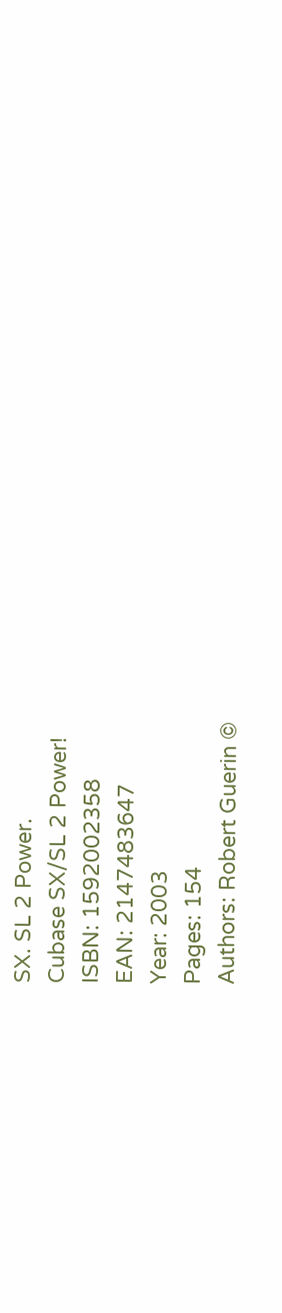SX. SL 2 Power.
Cubase SX/SL 2 Power!
ISBN: 1592002358
EAN: 2147483647
Year: 2003
Pages: 154
Authors: Robert Guerin ©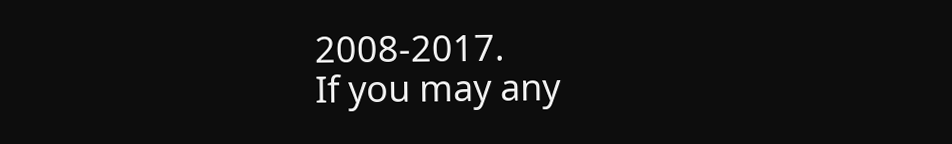2008-2017.
If you may any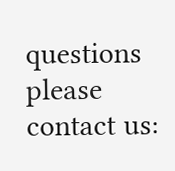questions please contact us: